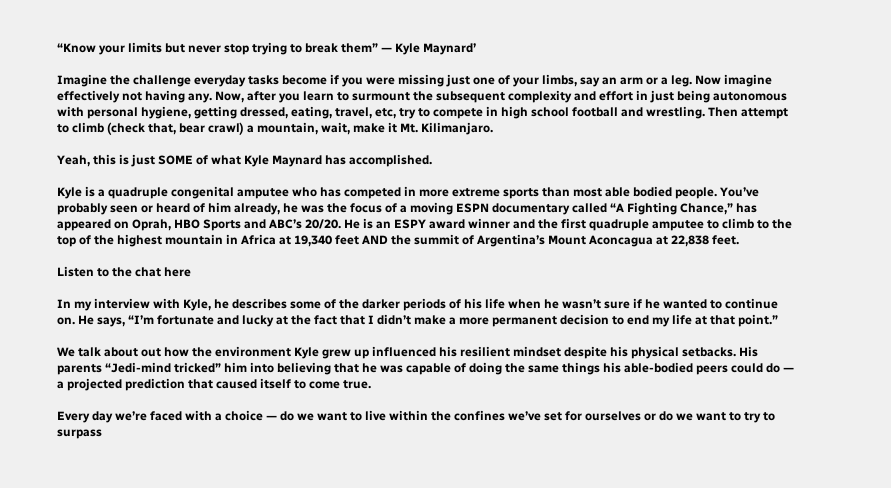“Know your limits but never stop trying to break them” — Kyle Maynard’

Imagine the challenge everyday tasks become if you were missing just one of your limbs, say an arm or a leg. Now imagine effectively not having any. Now, after you learn to surmount the subsequent complexity and effort in just being autonomous with personal hygiene, getting dressed, eating, travel, etc, try to compete in high school football and wrestling. Then attempt to climb (check that, bear crawl) a mountain, wait, make it Mt. Kilimanjaro.

Yeah, this is just SOME of what Kyle Maynard has accomplished.

Kyle is a quadruple congenital amputee who has competed in more extreme sports than most able bodied people. You’ve probably seen or heard of him already, he was the focus of a moving ESPN documentary called “A Fighting Chance,” has appeared on Oprah, HBO Sports and ABC’s 20/20. He is an ESPY award winner and the first quadruple amputee to climb to the top of the highest mountain in Africa at 19,340 feet AND the summit of Argentina’s Mount Aconcagua at 22,838 feet.

Listen to the chat here

In my interview with Kyle, he describes some of the darker periods of his life when he wasn’t sure if he wanted to continue on. He says, “I’m fortunate and lucky at the fact that I didn’t make a more permanent decision to end my life at that point.”

We talk about out how the environment Kyle grew up influenced his resilient mindset despite his physical setbacks. His parents “Jedi-mind tricked” him into believing that he was capable of doing the same things his able-bodied peers could do — a projected prediction that caused itself to come true.

Every day we’re faced with a choice — do we want to live within the confines we’ve set for ourselves or do we want to try to surpass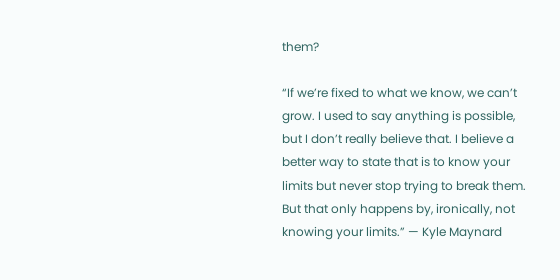them?

“If we’re fixed to what we know, we can’t grow. I used to say anything is possible, but I don’t really believe that. I believe a better way to state that is to know your limits but never stop trying to break them. But that only happens by, ironically, not knowing your limits.” — Kyle Maynard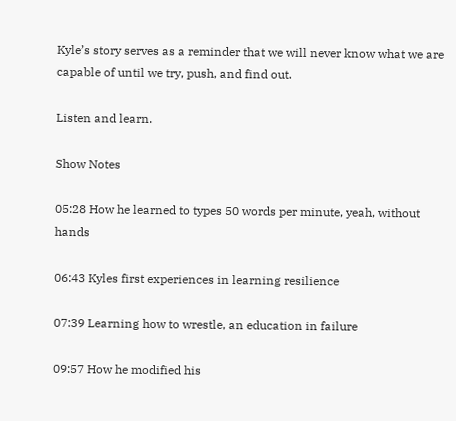Kyle’s story serves as a reminder that we will never know what we are capable of until we try, push, and find out.

Listen and learn.

Show Notes

05:28 How he learned to types 50 words per minute, yeah, without hands

06:43 Kyles first experiences in learning resilience

07:39 Learning how to wrestle, an education in failure

09:57 How he modified his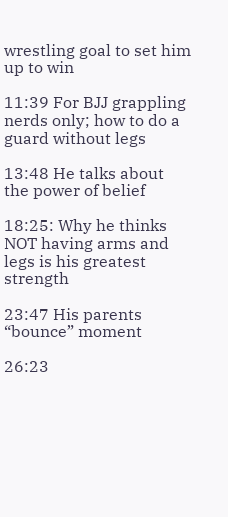wrestling goal to set him up to win

11:39 For BJJ grappling nerds only; how to do a guard without legs

13:48 He talks about the power of belief

18:25: Why he thinks NOT having arms and legs is his greatest strength

23:47 His parents “bounce” moment

26:23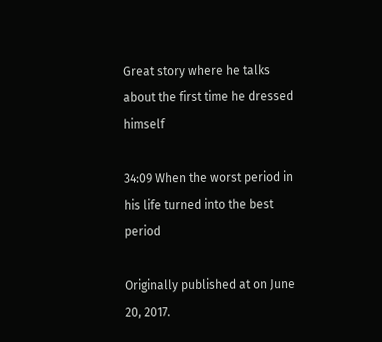Great story where he talks about the first time he dressed himself

34:09 When the worst period in his life turned into the best period

Originally published at on June 20, 2017.